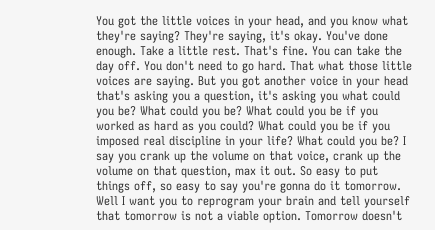You got the little voices in your head, and you know what they're saying? They're saying, it's okay. You've done enough. Take a little rest. That's fine. You can take the day off. You don't need to go hard. That what those little voices are saying. But you got another voice in your head that's asking you a question, it's asking you what could you be? What could you be? What could you be if you worked as hard as you could? What could you be if you imposed real discipline in your life? What could you be? I say you crank up the volume on that voice, crank up the volume on that question, max it out. So easy to put things off, so easy to say you're gonna do it tomorrow. Well I want you to reprogram your brain and tell yourself that tomorrow is not a viable option. Tomorrow doesn't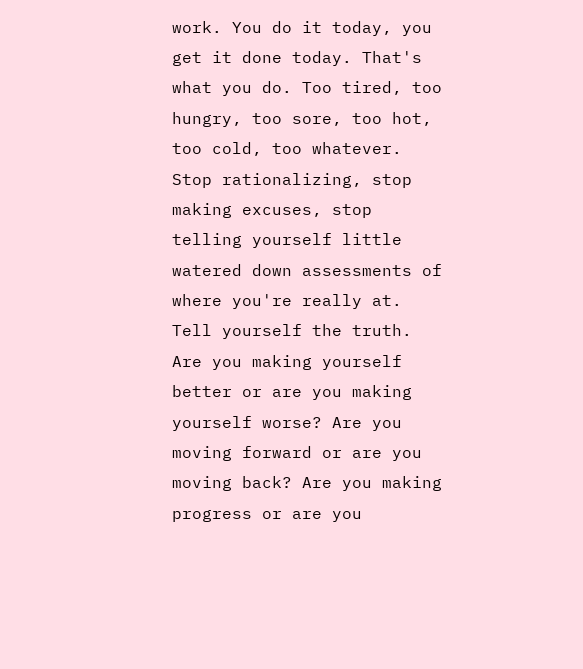work. You do it today, you get it done today. That's what you do. Too tired, too hungry, too sore, too hot, too cold, too whatever. Stop rationalizing, stop making excuses, stop telling yourself little watered down assessments of where you're really at. Tell yourself the truth. Are you making yourself better or are you making yourself worse? Are you moving forward or are you moving back? Are you making progress or are you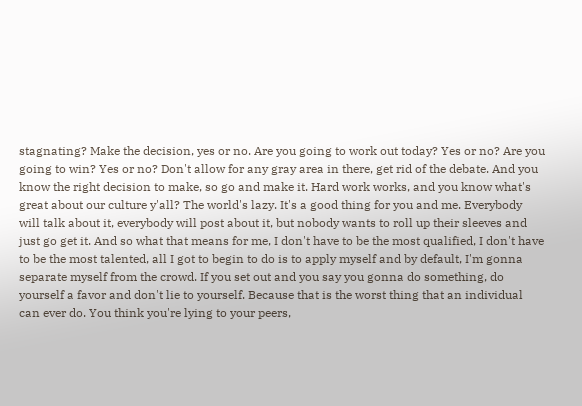stagnating? Make the decision, yes or no. Are you going to work out today? Yes or no? Are you going to win? Yes or no? Don't allow for any gray area in there, get rid of the debate. And you know the right decision to make, so go and make it. Hard work works, and you know what's great about our culture y'all? The world's lazy. It's a good thing for you and me. Everybody will talk about it, everybody will post about it, but nobody wants to roll up their sleeves and just go get it. And so what that means for me, I don't have to be the most qualified, I don't have to be the most talented, all I got to begin to do is to apply myself and by default, I'm gonna separate myself from the crowd. If you set out and you say you gonna do something, do yourself a favor and don't lie to yourself. Because that is the worst thing that an individual can ever do. You think you're lying to your peers,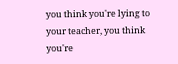you think you're lying to your teacher, you think you're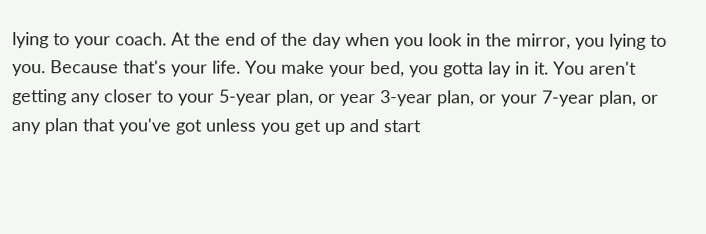lying to your coach. At the end of the day when you look in the mirror, you lying to you. Because that's your life. You make your bed, you gotta lay in it. You aren't getting any closer to your 5-year plan, or year 3-year plan, or your 7-year plan, or any plan that you've got unless you get up and start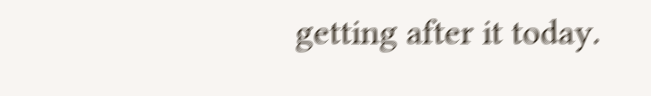getting after it today.